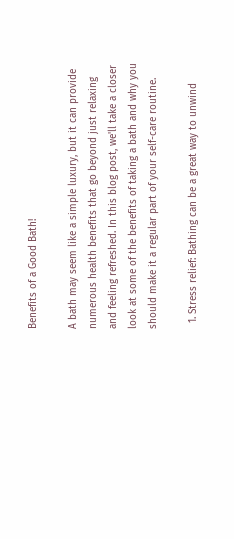Benefits of a Good Bath!

A bath may seem like a simple luxury, but it can provide numerous health benefits that go beyond just relaxing and feeling refreshed. In this blog post, we'll take a closer look at some of the benefits of taking a bath and why you should make it a regular part of your self-care routine.

  1. Stress relief: Bathing can be a great way to unwind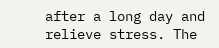after a long day and relieve stress. The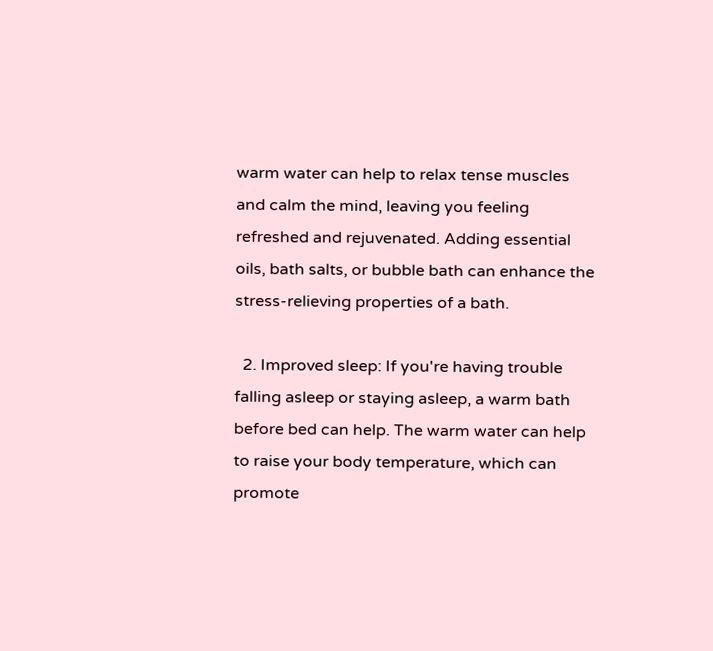warm water can help to relax tense muscles and calm the mind, leaving you feeling refreshed and rejuvenated. Adding essential oils, bath salts, or bubble bath can enhance the stress-relieving properties of a bath.

  2. Improved sleep: If you're having trouble falling asleep or staying asleep, a warm bath before bed can help. The warm water can help to raise your body temperature, which can promote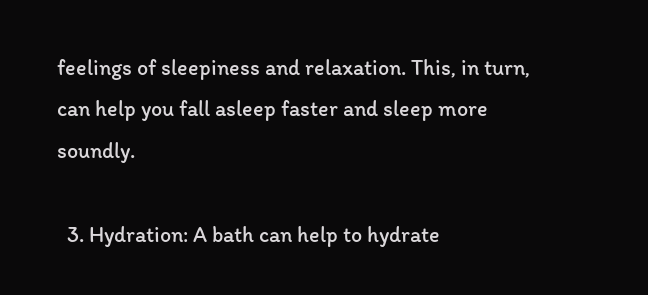feelings of sleepiness and relaxation. This, in turn, can help you fall asleep faster and sleep more soundly.

  3. Hydration: A bath can help to hydrate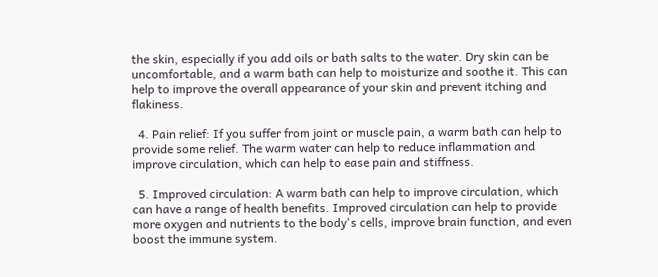the skin, especially if you add oils or bath salts to the water. Dry skin can be uncomfortable, and a warm bath can help to moisturize and soothe it. This can help to improve the overall appearance of your skin and prevent itching and flakiness.

  4. Pain relief: If you suffer from joint or muscle pain, a warm bath can help to provide some relief. The warm water can help to reduce inflammation and improve circulation, which can help to ease pain and stiffness.

  5. Improved circulation: A warm bath can help to improve circulation, which can have a range of health benefits. Improved circulation can help to provide more oxygen and nutrients to the body's cells, improve brain function, and even boost the immune system.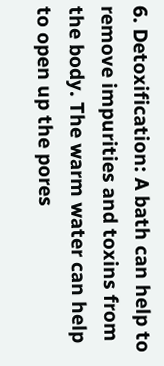6. Detoxification: A bath can help to remove impurities and toxins from the body. The warm water can help to open up the pores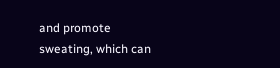and promote sweating, which can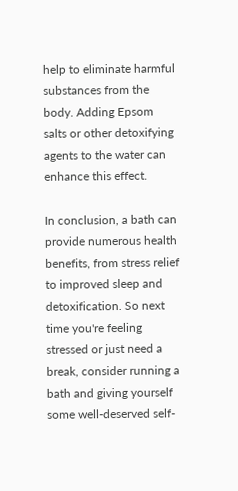help to eliminate harmful substances from the body. Adding Epsom salts or other detoxifying agents to the water can enhance this effect.

In conclusion, a bath can provide numerous health benefits, from stress relief to improved sleep and detoxification. So next time you're feeling stressed or just need a break, consider running a bath and giving yourself some well-deserved self-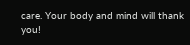care. Your body and mind will thank you!